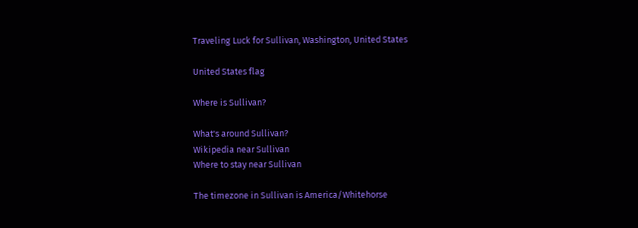Traveling Luck for Sullivan, Washington, United States

United States flag

Where is Sullivan?

What's around Sullivan?
Wikipedia near Sullivan
Where to stay near Sullivan

The timezone in Sullivan is America/Whitehorse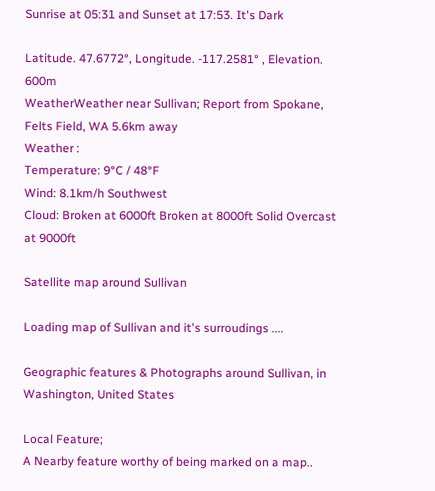Sunrise at 05:31 and Sunset at 17:53. It's Dark

Latitude. 47.6772°, Longitude. -117.2581° , Elevation. 600m
WeatherWeather near Sullivan; Report from Spokane, Felts Field, WA 5.6km away
Weather :
Temperature: 9°C / 48°F
Wind: 8.1km/h Southwest
Cloud: Broken at 6000ft Broken at 8000ft Solid Overcast at 9000ft

Satellite map around Sullivan

Loading map of Sullivan and it's surroudings ....

Geographic features & Photographs around Sullivan, in Washington, United States

Local Feature;
A Nearby feature worthy of being marked on a map..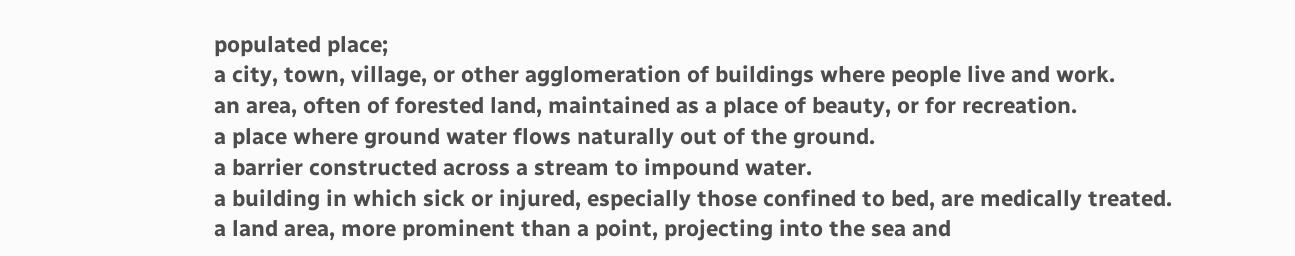populated place;
a city, town, village, or other agglomeration of buildings where people live and work.
an area, often of forested land, maintained as a place of beauty, or for recreation.
a place where ground water flows naturally out of the ground.
a barrier constructed across a stream to impound water.
a building in which sick or injured, especially those confined to bed, are medically treated.
a land area, more prominent than a point, projecting into the sea and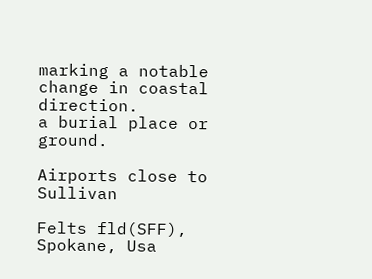marking a notable change in coastal direction.
a burial place or ground.

Airports close to Sullivan

Felts fld(SFF), Spokane, Usa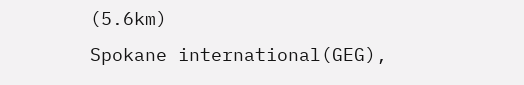(5.6km)
Spokane international(GEG),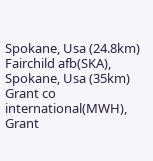Spokane, Usa (24.8km)
Fairchild afb(SKA), Spokane, Usa (35km)
Grant co international(MWH), Grant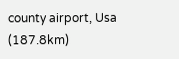county airport, Usa (187.8km)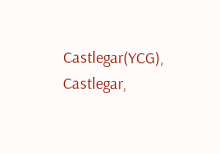Castlegar(YCG), Castlegar,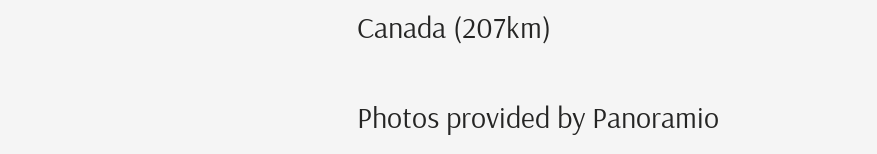Canada (207km)

Photos provided by Panoramio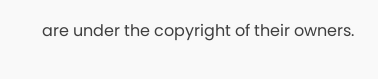are under the copyright of their owners.